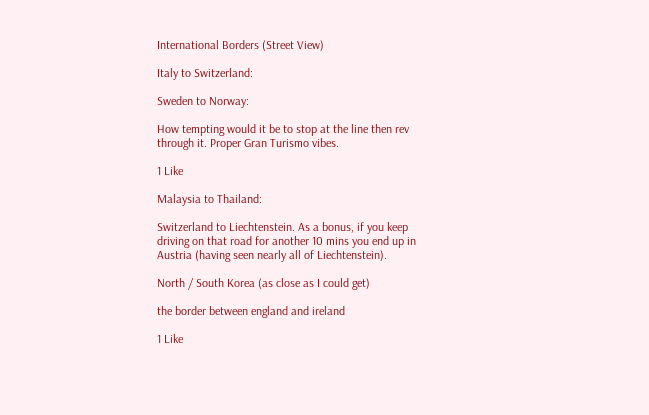International Borders (Street View)

Italy to Switzerland:

Sweden to Norway:

How tempting would it be to stop at the line then rev through it. Proper Gran Turismo vibes.

1 Like

Malaysia to Thailand:

Switzerland to Liechtenstein. As a bonus, if you keep driving on that road for another 10 mins you end up in Austria (having seen nearly all of Liechtenstein).

North / South Korea (as close as I could get)

the border between england and ireland

1 Like